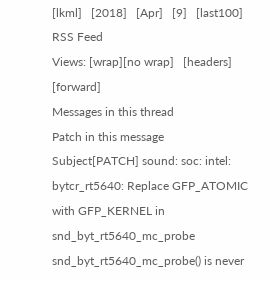[lkml]   [2018]   [Apr]   [9]   [last100]   RSS Feed
Views: [wrap][no wrap]   [headers]  [forward]
Messages in this thread
Patch in this message
Subject[PATCH] sound: soc: intel: bytcr_rt5640: Replace GFP_ATOMIC with GFP_KERNEL in snd_byt_rt5640_mc_probe
snd_byt_rt5640_mc_probe() is never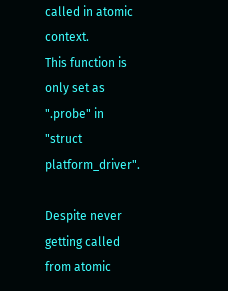called in atomic context.
This function is only set as ".probe" in "struct platform_driver".

Despite never getting called from atomic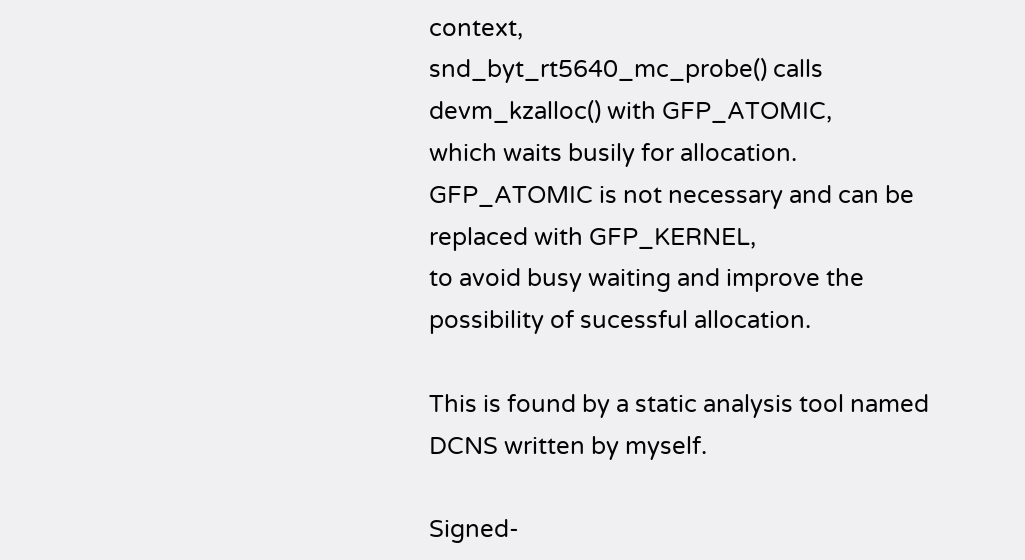context,
snd_byt_rt5640_mc_probe() calls devm_kzalloc() with GFP_ATOMIC,
which waits busily for allocation.
GFP_ATOMIC is not necessary and can be replaced with GFP_KERNEL,
to avoid busy waiting and improve the possibility of sucessful allocation.

This is found by a static analysis tool named DCNS written by myself.

Signed-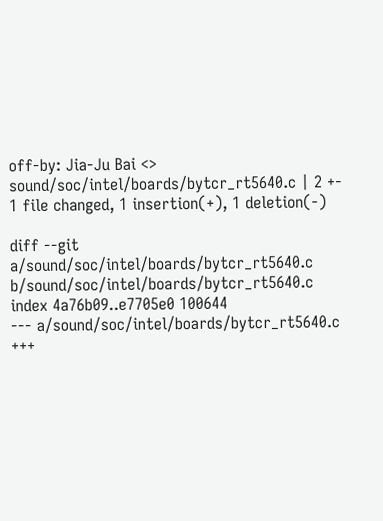off-by: Jia-Ju Bai <>
sound/soc/intel/boards/bytcr_rt5640.c | 2 +-
1 file changed, 1 insertion(+), 1 deletion(-)

diff --git a/sound/soc/intel/boards/bytcr_rt5640.c b/sound/soc/intel/boards/bytcr_rt5640.c
index 4a76b09..e7705e0 100644
--- a/sound/soc/intel/boards/bytcr_rt5640.c
+++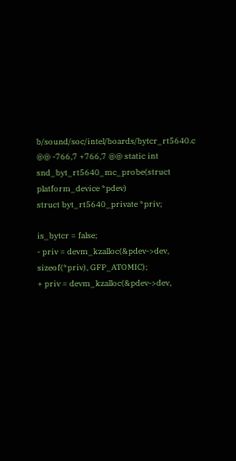b/sound/soc/intel/boards/bytcr_rt5640.c
@@ -766,7 +766,7 @@ static int snd_byt_rt5640_mc_probe(struct platform_device *pdev)
struct byt_rt5640_private *priv;

is_bytcr = false;
- priv = devm_kzalloc(&pdev->dev, sizeof(*priv), GFP_ATOMIC);
+ priv = devm_kzalloc(&pdev->dev,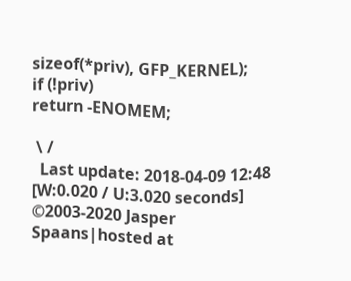sizeof(*priv), GFP_KERNEL);
if (!priv)
return -ENOMEM;

 \ /
  Last update: 2018-04-09 12:48    [W:0.020 / U:3.020 seconds]
©2003-2020 Jasper Spaans|hosted at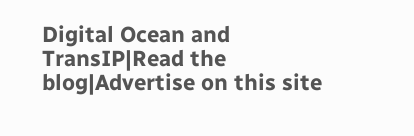Digital Ocean and TransIP|Read the blog|Advertise on this site